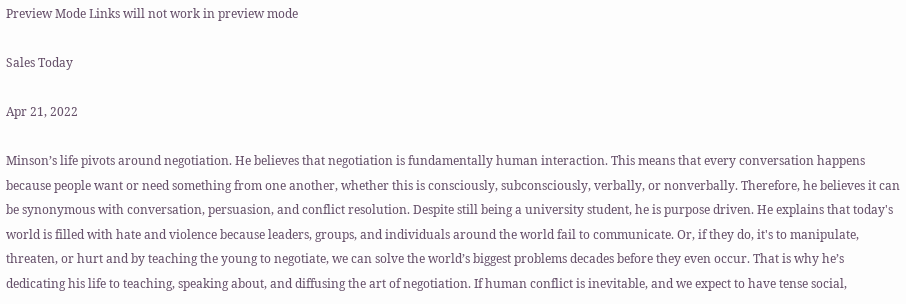Preview Mode Links will not work in preview mode

Sales Today

Apr 21, 2022

Minson’s life pivots around negotiation. He believes that negotiation is fundamentally human interaction. This means that every conversation happens because people want or need something from one another, whether this is consciously, subconsciously, verbally, or nonverbally. Therefore, he believes it can be synonymous with conversation, persuasion, and conflict resolution. Despite still being a university student, he is purpose driven. He explains that today's world is filled with hate and violence because leaders, groups, and individuals around the world fail to communicate. Or, if they do, it's to manipulate, threaten, or hurt and by teaching the young to negotiate, we can solve the world’s biggest problems decades before they even occur. That is why he’s dedicating his life to teaching, speaking about, and diffusing the art of negotiation. If human conflict is inevitable, and we expect to have tense social,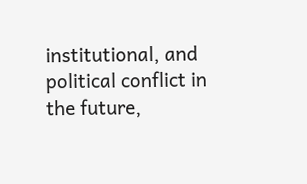institutional, and political conflict in the future,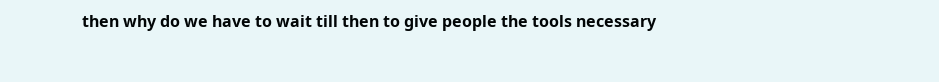then why do we have to wait till then to give people the tools necessary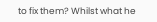to fix them? Whilst what he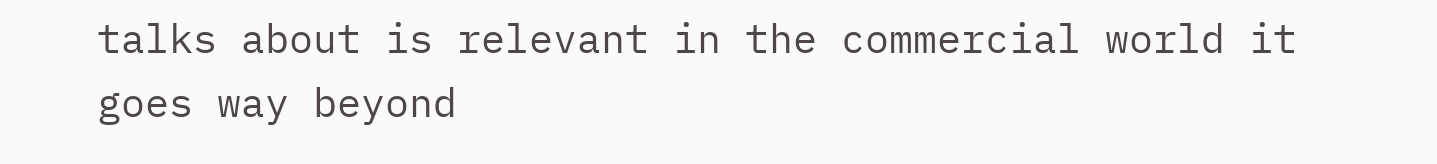talks about is relevant in the commercial world it goes way beyond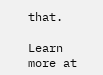that.

Learn more at